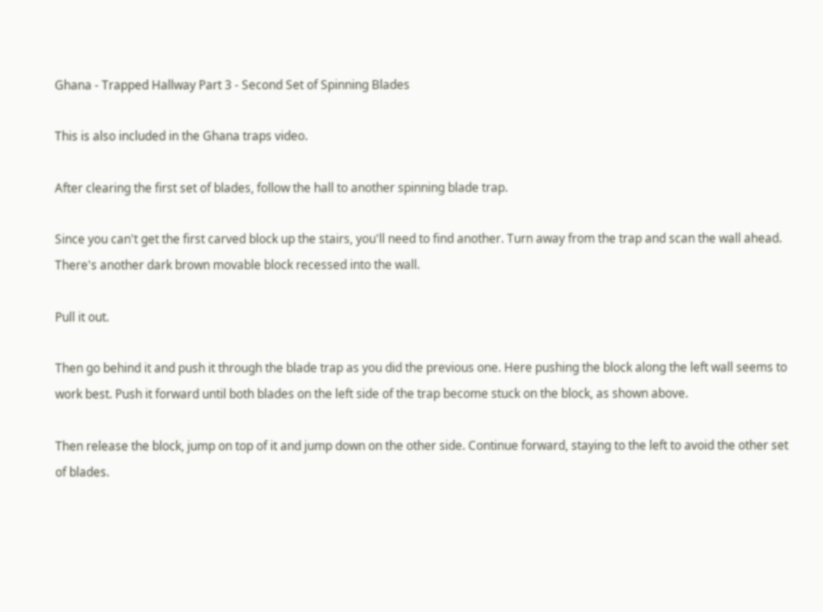Ghana - Trapped Hallway Part 3 - Second Set of Spinning Blades

This is also included in the Ghana traps video.

After clearing the first set of blades, follow the hall to another spinning blade trap.

Since you can't get the first carved block up the stairs, you'll need to find another. Turn away from the trap and scan the wall ahead. There's another dark brown movable block recessed into the wall.

Pull it out.

Then go behind it and push it through the blade trap as you did the previous one. Here pushing the block along the left wall seems to work best. Push it forward until both blades on the left side of the trap become stuck on the block, as shown above.

Then release the block, jump on top of it and jump down on the other side. Continue forward, staying to the left to avoid the other set of blades.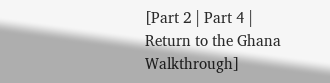[Part 2 | Part 4 | Return to the Ghana Walkthrough]